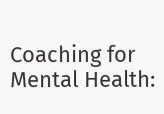Coaching for Mental Health: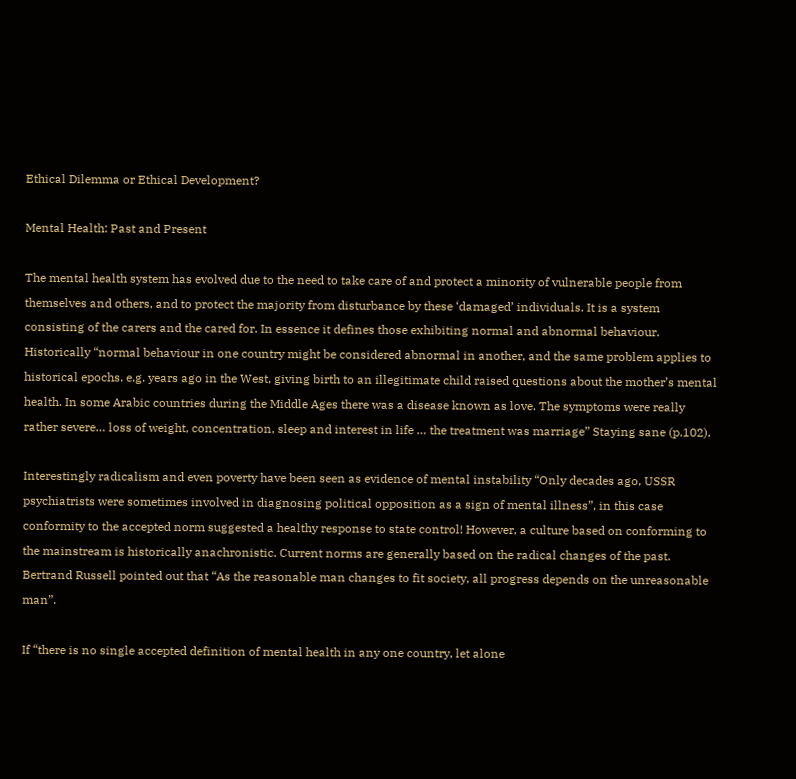Ethical Dilemma or Ethical Development?

Mental Health: Past and Present

The mental health system has evolved due to the need to take care of and protect a minority of vulnerable people from themselves and others, and to protect the majority from disturbance by these ‘damaged’ individuals. It is a system consisting of the carers and the cared for. In essence it defines those exhibiting normal and abnormal behaviour. Historically “normal behaviour in one country might be considered abnormal in another, and the same problem applies to historical epochs. e.g. years ago in the West, giving birth to an illegitimate child raised questions about the mother’s mental health. In some Arabic countries during the Middle Ages there was a disease known as love. The symptoms were really rather severe… loss of weight, concentration, sleep and interest in life … the treatment was marriage” Staying sane (p.102).

Interestingly radicalism and even poverty have been seen as evidence of mental instability “Only decades ago, USSR psychiatrists were sometimes involved in diagnosing political opposition as a sign of mental illness”, in this case conformity to the accepted norm suggested a healthy response to state control! However, a culture based on conforming to the mainstream is historically anachronistic. Current norms are generally based on the radical changes of the past. Bertrand Russell pointed out that “As the reasonable man changes to fit society, all progress depends on the unreasonable man”.

If “there is no single accepted definition of mental health in any one country, let alone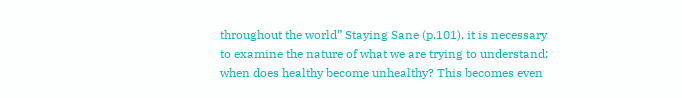throughout the world” Staying Sane (p.101), it is necessary to examine the nature of what we are trying to understand; when does healthy become unhealthy? This becomes even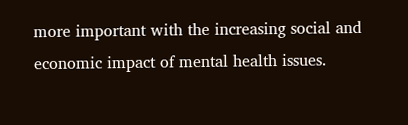more important with the increasing social and economic impact of mental health issues.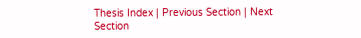Thesis Index | Previous Section | Next Section